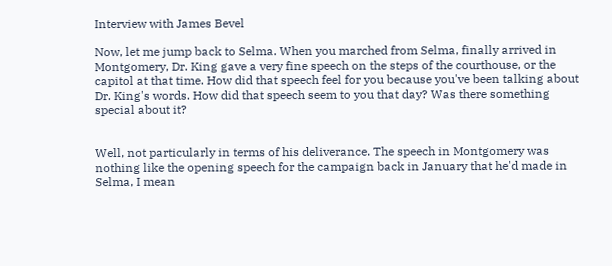Interview with James Bevel

Now, let me jump back to Selma. When you marched from Selma, finally arrived in Montgomery, Dr. King gave a very fine speech on the steps of the courthouse, or the capitol at that time. How did that speech feel for you because you've been talking about Dr. King's words. How did that speech seem to you that day? Was there something special about it?


Well, not particularly in terms of his deliverance. The speech in Montgomery was nothing like the opening speech for the campaign back in January that he'd made in Selma, I mean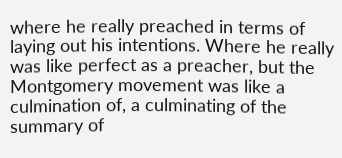where he really preached in terms of laying out his intentions. Where he really was like perfect as a preacher, but the Montgomery movement was like a culmination of, a culminating of the summary of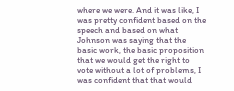where we were. And it was like, I was pretty confident based on the speech and based on what Johnson was saying that the basic work, the basic proposition that we would get the right to vote without a lot of problems, I was confident that that would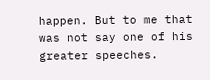happen. But to me that was not say one of his greater speeches.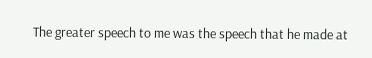The greater speech to me was the speech that he made at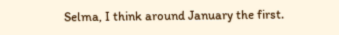Selma, I think around January the first.